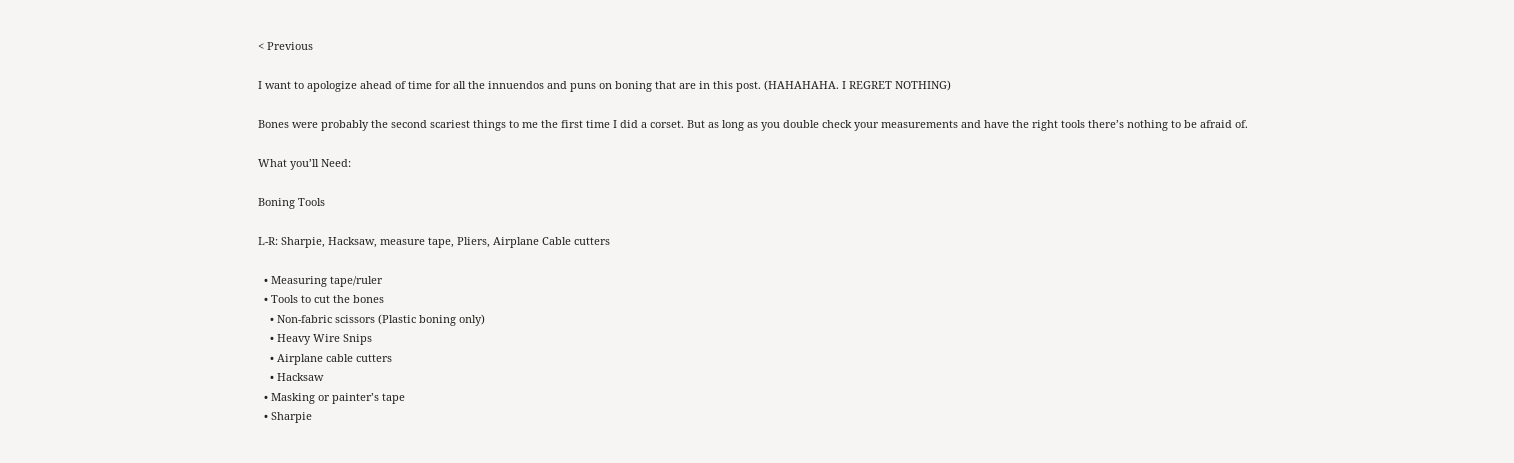< Previous

I want to apologize ahead of time for all the innuendos and puns on boning that are in this post. (HAHAHAHA. I REGRET NOTHING)

Bones were probably the second scariest things to me the first time I did a corset. But as long as you double check your measurements and have the right tools there’s nothing to be afraid of.

What you’ll Need:

Boning Tools

L-R: Sharpie, Hacksaw, measure tape, Pliers, Airplane Cable cutters

  • Measuring tape/ruler
  • Tools to cut the bones
    • Non-fabric scissors (Plastic boning only)
    • Heavy Wire Snips
    • Airplane cable cutters
    • Hacksaw
  • Masking or painter’s tape
  • Sharpie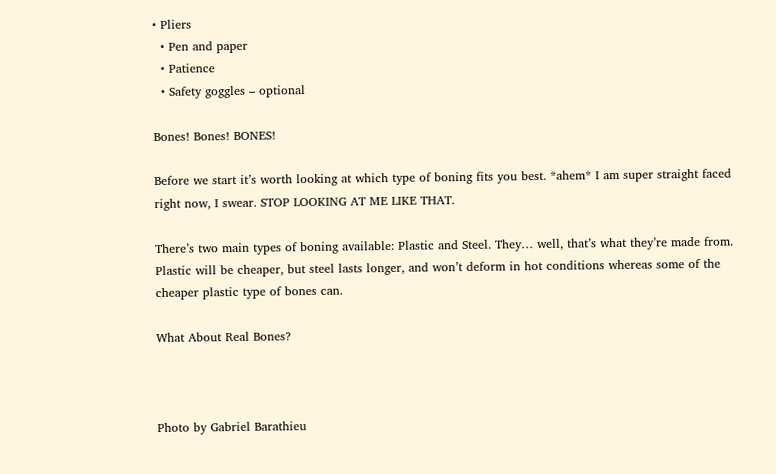• Pliers
  • Pen and paper
  • Patience
  • Safety goggles – optional

Bones! Bones! BONES!

Before we start it’s worth looking at which type of boning fits you best. *ahem* I am super straight faced right now, I swear. STOP LOOKING AT ME LIKE THAT.

There’s two main types of boning available: Plastic and Steel. They… well, that’s what they’re made from. Plastic will be cheaper, but steel lasts longer, and won’t deform in hot conditions whereas some of the cheaper plastic type of bones can.

What About Real Bones?



Photo by Gabriel Barathieu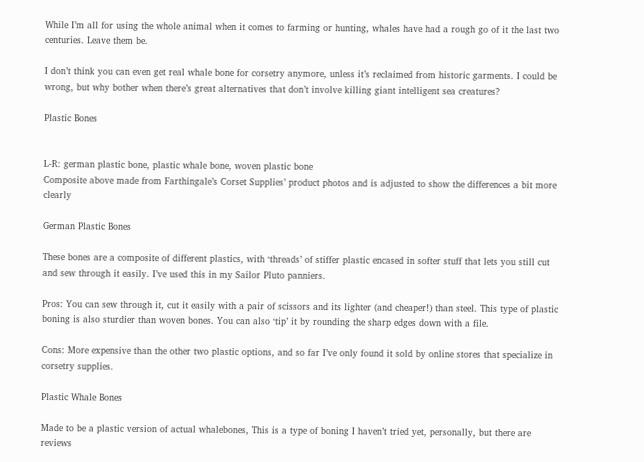While I’m all for using the whole animal when it comes to farming or hunting, whales have had a rough go of it the last two centuries. Leave them be.

I don’t think you can even get real whale bone for corsetry anymore, unless it’s reclaimed from historic garments. I could be wrong, but why bother when there’s great alternatives that don’t involve killing giant intelligent sea creatures?

Plastic Bones


L-R: german plastic bone, plastic whale bone, woven plastic bone
Composite above made from Farthingale’s Corset Supplies’ product photos and is adjusted to show the differences a bit more clearly

German Plastic Bones

These bones are a composite of different plastics, with ‘threads’ of stiffer plastic encased in softer stuff that lets you still cut and sew through it easily. I’ve used this in my Sailor Pluto panniers.

Pros: You can sew through it, cut it easily with a pair of scissors and its lighter (and cheaper!) than steel. This type of plastic boning is also sturdier than woven bones. You can also ‘tip’ it by rounding the sharp edges down with a file.

Cons: More expensive than the other two plastic options, and so far I’ve only found it sold by online stores that specialize in corsetry supplies.

Plastic Whale Bones

Made to be a plastic version of actual whalebones, This is a type of boning I haven’t tried yet, personally, but there are reviews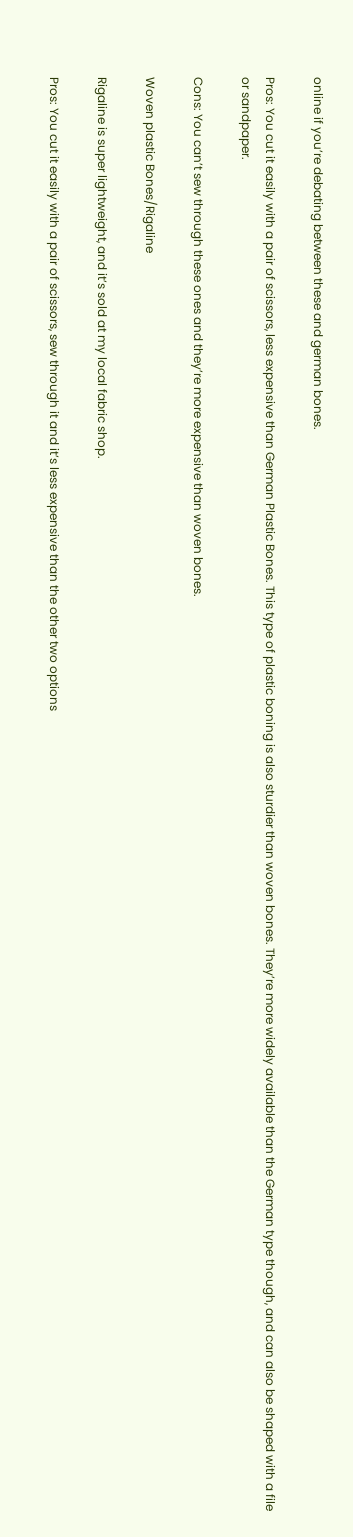online if you’re debating between these and german bones.

Pros: You cut it easily with a pair of scissors, less expensive than German Plastic Bones. This type of plastic boning is also sturdier than woven bones. They’re more widely available than the German type though, and can also be shaped with a file or sandpaper.

Cons: You can’t sew through these ones and they’re more expensive than woven bones.

Woven plastic Bones/Rigaline

Rigaline is super lightweight, and it’s sold at my local fabric shop.

Pros: You cut it easily with a pair of scissors, sew through it and it’s less expensive than the other two options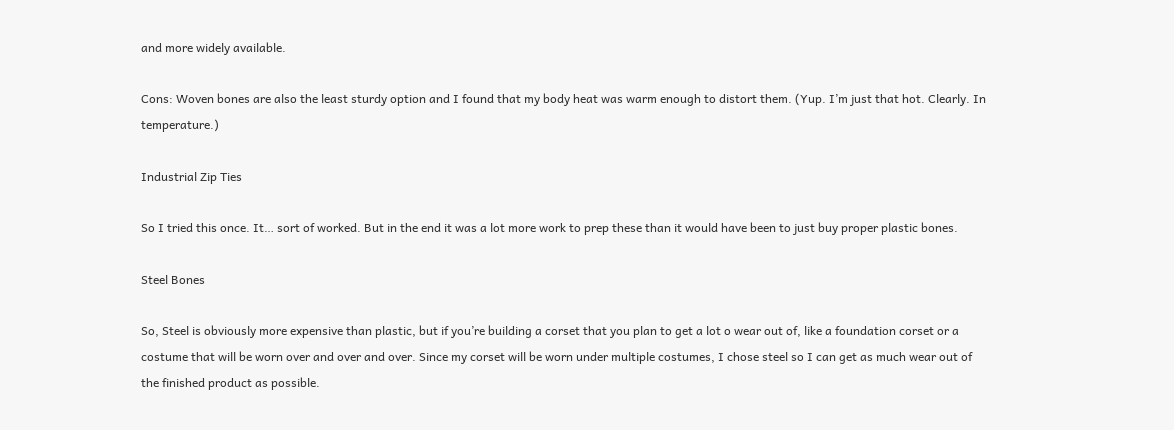and more widely available.

Cons: Woven bones are also the least sturdy option and I found that my body heat was warm enough to distort them. (Yup. I’m just that hot. Clearly. In temperature.)

Industrial Zip Ties

So I tried this once. It… sort of worked. But in the end it was a lot more work to prep these than it would have been to just buy proper plastic bones.

Steel Bones

So, Steel is obviously more expensive than plastic, but if you’re building a corset that you plan to get a lot o wear out of, like a foundation corset or a costume that will be worn over and over and over. Since my corset will be worn under multiple costumes, I chose steel so I can get as much wear out of the finished product as possible.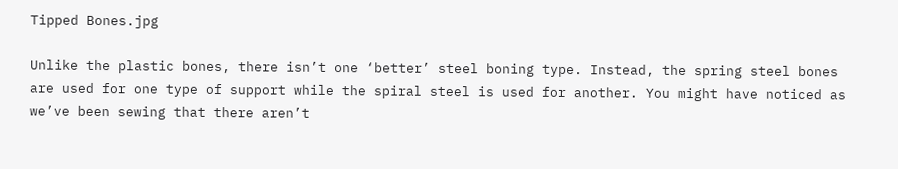Tipped Bones.jpg

Unlike the plastic bones, there isn’t one ‘better’ steel boning type. Instead, the spring steel bones are used for one type of support while the spiral steel is used for another. You might have noticed as we’ve been sewing that there aren’t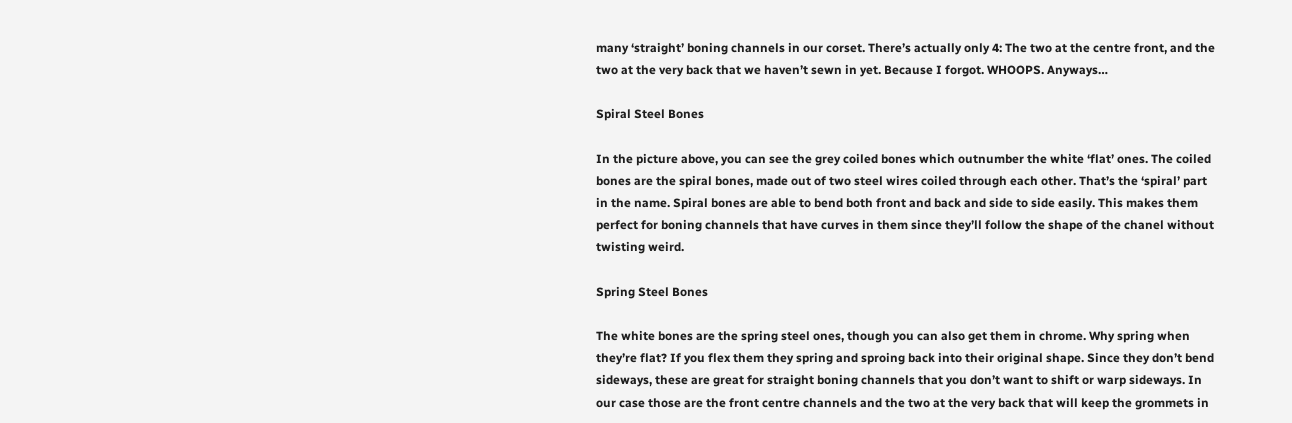many ‘straight’ boning channels in our corset. There’s actually only 4: The two at the centre front, and the two at the very back that we haven’t sewn in yet. Because I forgot. WHOOPS. Anyways…

Spiral Steel Bones

In the picture above, you can see the grey coiled bones which outnumber the white ‘flat’ ones. The coiled bones are the spiral bones, made out of two steel wires coiled through each other. That’s the ‘spiral’ part in the name. Spiral bones are able to bend both front and back and side to side easily. This makes them perfect for boning channels that have curves in them since they’ll follow the shape of the chanel without twisting weird.

Spring Steel Bones

The white bones are the spring steel ones, though you can also get them in chrome. Why spring when they’re flat? If you flex them they spring and sproing back into their original shape. Since they don’t bend sideways, these are great for straight boning channels that you don’t want to shift or warp sideways. In our case those are the front centre channels and the two at the very back that will keep the grommets in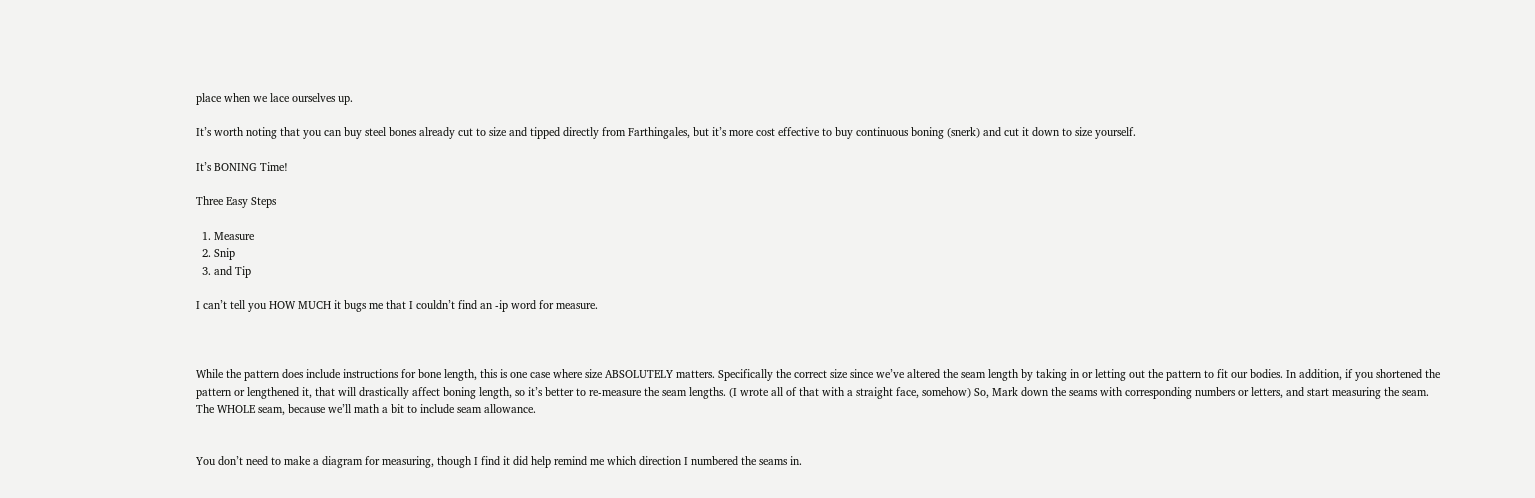place when we lace ourselves up.

It’s worth noting that you can buy steel bones already cut to size and tipped directly from Farthingales, but it’s more cost effective to buy continuous boning (snerk) and cut it down to size yourself.

It’s BONING Time!

Three Easy Steps

  1. Measure
  2. Snip
  3. and Tip

I can’t tell you HOW MUCH it bugs me that I couldn’t find an -ip word for measure.



While the pattern does include instructions for bone length, this is one case where size ABSOLUTELY matters. Specifically the correct size since we’ve altered the seam length by taking in or letting out the pattern to fit our bodies. In addition, if you shortened the pattern or lengthened it, that will drastically affect boning length, so it’s better to re-measure the seam lengths. (I wrote all of that with a straight face, somehow) So, Mark down the seams with corresponding numbers or letters, and start measuring the seam. The WHOLE seam, because we’ll math a bit to include seam allowance.


You don’t need to make a diagram for measuring, though I find it did help remind me which direction I numbered the seams in.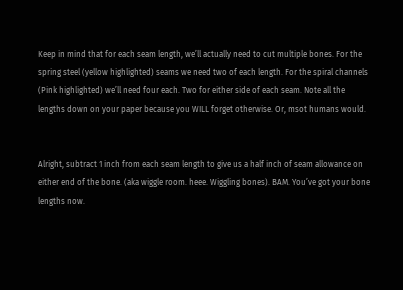Keep in mind that for each seam length, we’ll actually need to cut multiple bones. For the spring steel (yellow highlighted) seams we need two of each length. For the spiral channels (Pink highlighted) we’ll need four each. Two for either side of each seam. Note all the lengths down on your paper because you WILL forget otherwise. Or, msot humans would.


Alright, subtract 1 inch from each seam length to give us a half inch of seam allowance on either end of the bone. (aka wiggle room. heee. Wiggling bones). BAM. You’ve got your bone lengths now.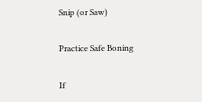Snip (or Saw)

Practice Safe Boning

If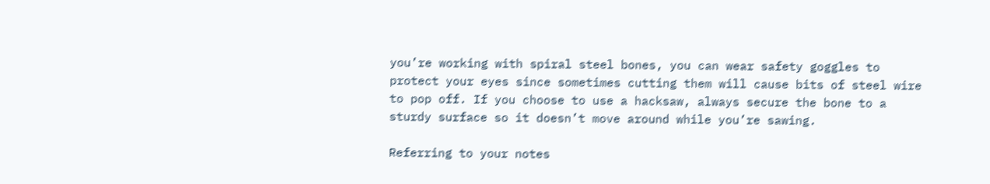you’re working with spiral steel bones, you can wear safety goggles to protect your eyes since sometimes cutting them will cause bits of steel wire to pop off. If you choose to use a hacksaw, always secure the bone to a sturdy surface so it doesn’t move around while you’re sawing.

Referring to your notes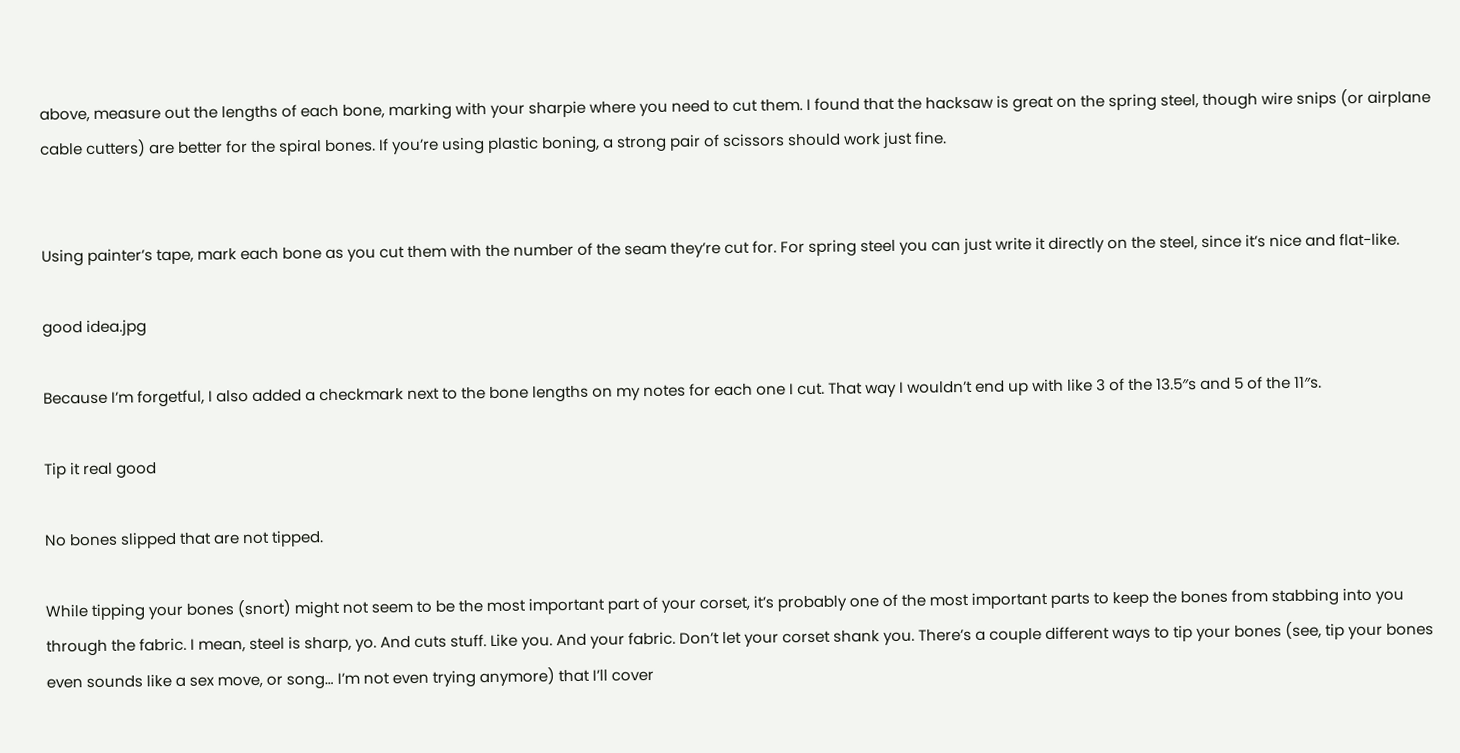above, measure out the lengths of each bone, marking with your sharpie where you need to cut them. I found that the hacksaw is great on the spring steel, though wire snips (or airplane cable cutters) are better for the spiral bones. If you’re using plastic boning, a strong pair of scissors should work just fine.


Using painter’s tape, mark each bone as you cut them with the number of the seam they’re cut for. For spring steel you can just write it directly on the steel, since it’s nice and flat-like.

good idea.jpg

Because I’m forgetful, I also added a checkmark next to the bone lengths on my notes for each one I cut. That way I wouldn’t end up with like 3 of the 13.5″s and 5 of the 11″s.

Tip it real good

No bones slipped that are not tipped.

While tipping your bones (snort) might not seem to be the most important part of your corset, it’s probably one of the most important parts to keep the bones from stabbing into you through the fabric. I mean, steel is sharp, yo. And cuts stuff. Like you. And your fabric. Don’t let your corset shank you. There’s a couple different ways to tip your bones (see, tip your bones even sounds like a sex move, or song… I’m not even trying anymore) that I’ll cover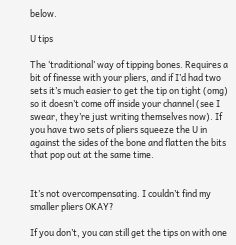below.

U tips

The ‘traditional’ way of tipping bones. Requires a bit of finesse with your pliers, and if I’d had two sets it’s much easier to get the tip on tight (omg) so it doesn’t come off inside your channel (see I swear, they’re just writing themselves now). If you have two sets of pliers squeeze the U in against the sides of the bone and flatten the bits that pop out at the same time.


It’s not overcompensating. I couldn’t find my smaller pliers OKAY?

If you don’t, you can still get the tips on with one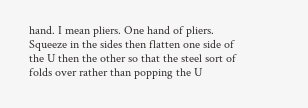hand. I mean pliers. One hand of pliers. Squeeze in the sides then flatten one side of the U then the other so that the steel sort of folds over rather than popping the U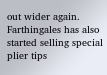out wider again. Farthingales has also started selling special plier tips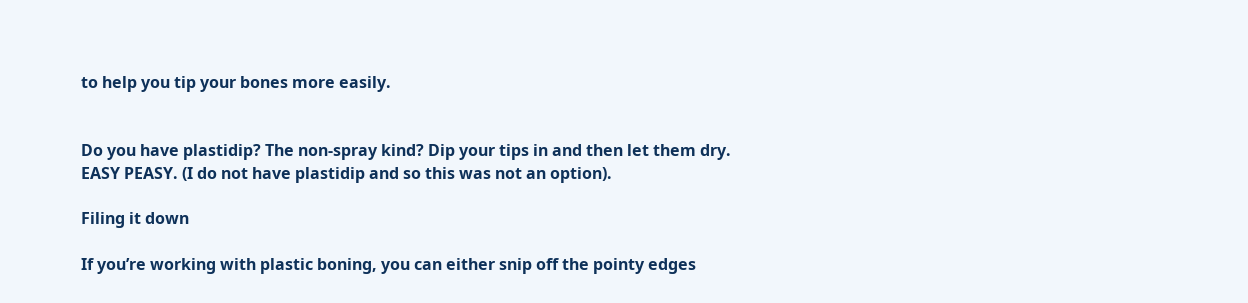to help you tip your bones more easily.


Do you have plastidip? The non-spray kind? Dip your tips in and then let them dry. EASY PEASY. (I do not have plastidip and so this was not an option).

Filing it down

If you’re working with plastic boning, you can either snip off the pointy edges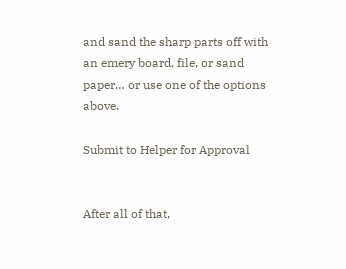and sand the sharp parts off with an emery board, file, or sand paper… or use one of the options above.

Submit to Helper for Approval


After all of that,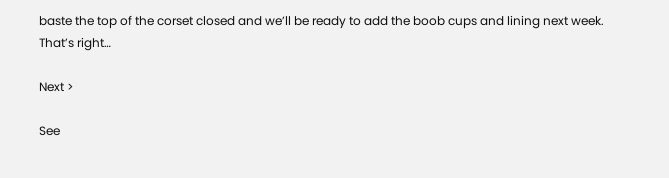baste the top of the corset closed and we’ll be ready to add the boob cups and lining next week. That’s right…

Next >

See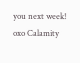you next week!
oxo Calamity